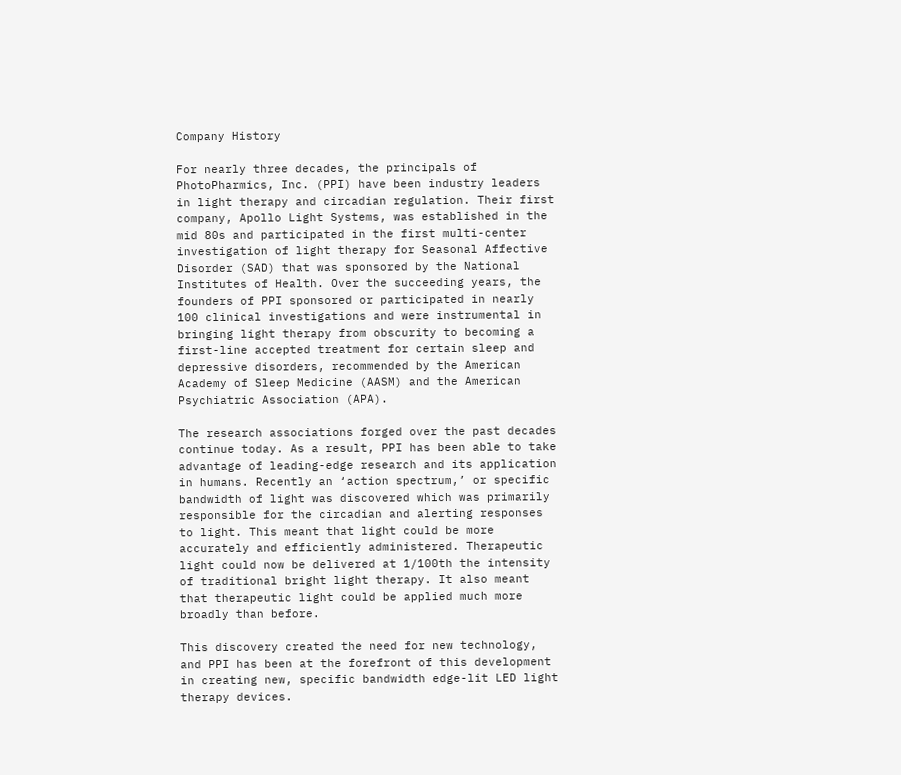Company History

For nearly three decades, the principals of PhotoPharmics, Inc. (PPI) have been industry leaders in light therapy and circadian regulation. Their first company, Apollo Light Systems, was established in the mid 80s and participated in the first multi-center investigation of light therapy for Seasonal Affective Disorder (SAD) that was sponsored by the National Institutes of Health. Over the succeeding years, the founders of PPI sponsored or participated in nearly 100 clinical investigations and were instrumental in bringing light therapy from obscurity to becoming a first-line accepted treatment for certain sleep and depressive disorders, recommended by the American Academy of Sleep Medicine (AASM) and the American Psychiatric Association (APA).

The research associations forged over the past decades continue today. As a result, PPI has been able to take advantage of leading-edge research and its application in humans. Recently an ‘action spectrum,’ or specific bandwidth of light was discovered which was primarily responsible for the circadian and alerting responses to light. This meant that light could be more accurately and efficiently administered. Therapeutic light could now be delivered at 1/100th the intensity of traditional bright light therapy. It also meant that therapeutic light could be applied much more broadly than before.

This discovery created the need for new technology, and PPI has been at the forefront of this development in creating new, specific bandwidth edge-lit LED light therapy devices.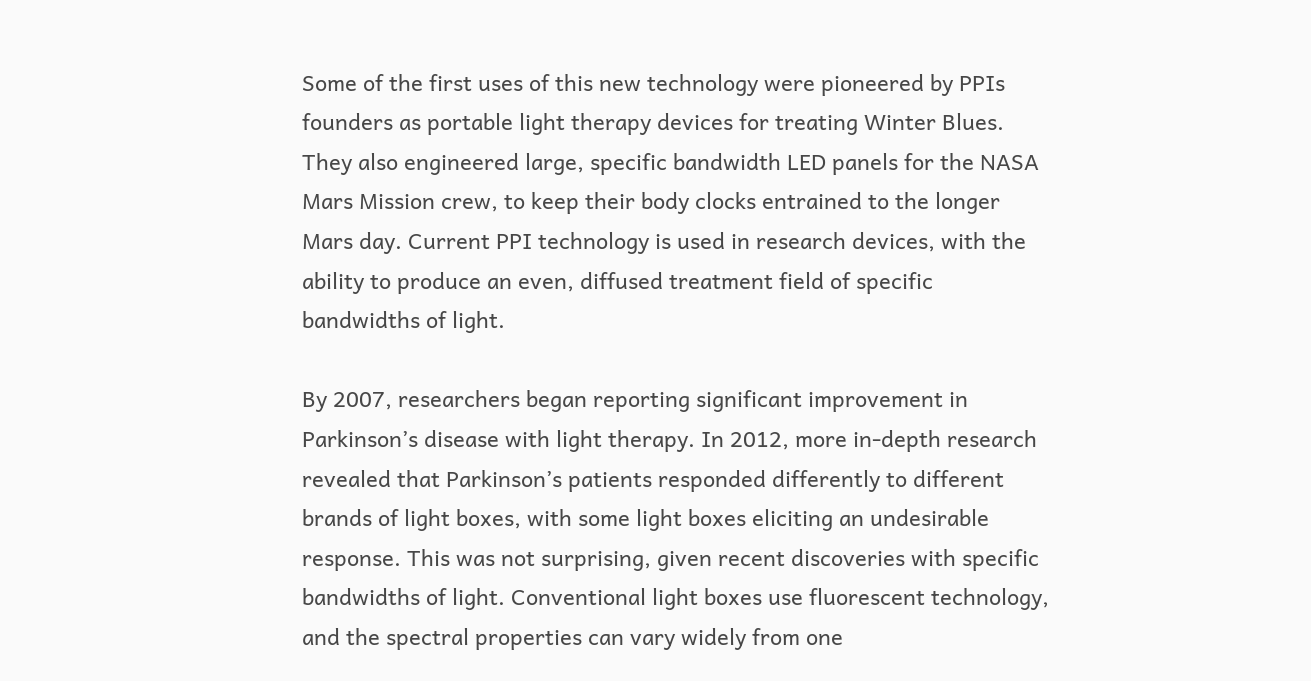Some of the first uses of this new technology were pioneered by PPIs founders as portable light therapy devices for treating Winter Blues. They also engineered large, specific bandwidth LED panels for the NASA Mars Mission crew, to keep their body clocks entrained to the longer Mars day. Current PPI technology is used in research devices, with the ability to produce an even, diffused treatment field of specific bandwidths of light.

By 2007, researchers began reporting significant improvement in Parkinson’s disease with light therapy. In 2012, more in-depth research revealed that Parkinson’s patients responded differently to different brands of light boxes, with some light boxes eliciting an undesirable response. This was not surprising, given recent discoveries with specific bandwidths of light. Conventional light boxes use fluorescent technology, and the spectral properties can vary widely from one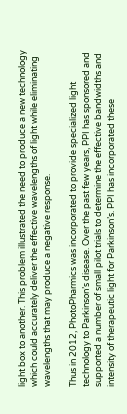light box to another. This problem illustrated the need to produce a new technology which could accurately deliver the effective wavelengths of light while eliminating wavelengths that may produce a negative response.

Thus in 2012, PhotoPharmics was incorporated to provide specialized light technology to Parkinson’s disease. Over the past few years, PPI has sponsored and supported a number of small pilot trials to determine the effective bandwidths and intensity of therapeutic light for Parkinson’s. PPI has incorporated these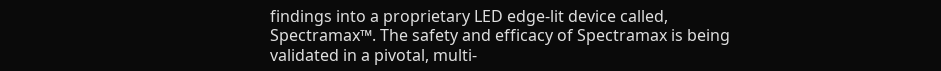findings into a proprietary LED edge-lit device called, Spectramax™. The safety and efficacy of Spectramax is being validated in a pivotal, multi-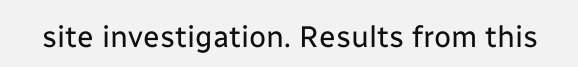site investigation. Results from this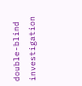double-blind investigation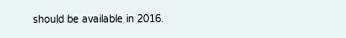should be available in 2016.